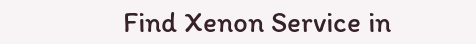Find Xenon Service in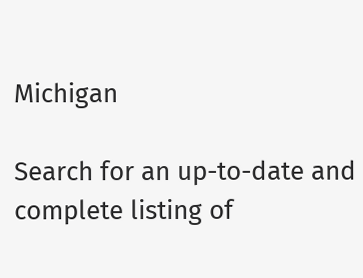Michigan

Search for an up-to-date and complete listing of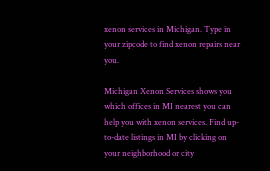xenon services in Michigan. Type in your zipcode to find xenon repairs near you.

Michigan Xenon Services shows you which offices in MI nearest you can help you with xenon services. Find up-to-date listings in MI by clicking on your neighborhood or city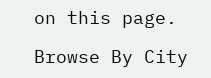on this page.

Browse By City